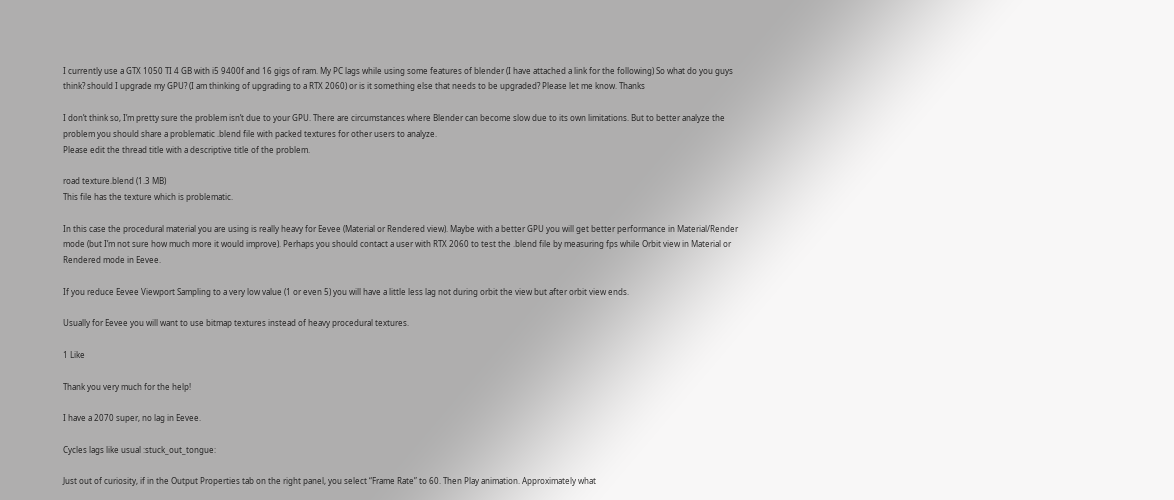I currently use a GTX 1050 TI 4 GB with i5 9400f and 16 gigs of ram. My PC lags while using some features of blender (I have attached a link for the following) So what do you guys think? should I upgrade my GPU? (I am thinking of upgrading to a RTX 2060) or is it something else that needs to be upgraded? Please let me know. Thanks

I don’t think so, I’m pretty sure the problem isn’t due to your GPU. There are circumstances where Blender can become slow due to its own limitations. But to better analyze the problem you should share a problematic .blend file with packed textures for other users to analyze.
Please edit the thread title with a descriptive title of the problem.

road texture.blend (1.3 MB)
This file has the texture which is problematic.

In this case the procedural material you are using is really heavy for Eevee (Material or Rendered view). Maybe with a better GPU you will get better performance in Material/Render mode (but I’m not sure how much more it would improve). Perhaps you should contact a user with RTX 2060 to test the .blend file by measuring fps while Orbit view in Material or Rendered mode in Eevee.

If you reduce Eevee Viewport Sampling to a very low value (1 or even 5) you will have a little less lag not during orbit the view but after orbit view ends.

Usually for Eevee you will want to use bitmap textures instead of heavy procedural textures.

1 Like

Thank you very much for the help!

I have a 2070 super, no lag in Eevee.

Cycles lags like usual :stuck_out_tongue:

Just out of curiosity, if in the Output Properties tab on the right panel, you select “Frame Rate” to 60. Then Play animation. Approximately what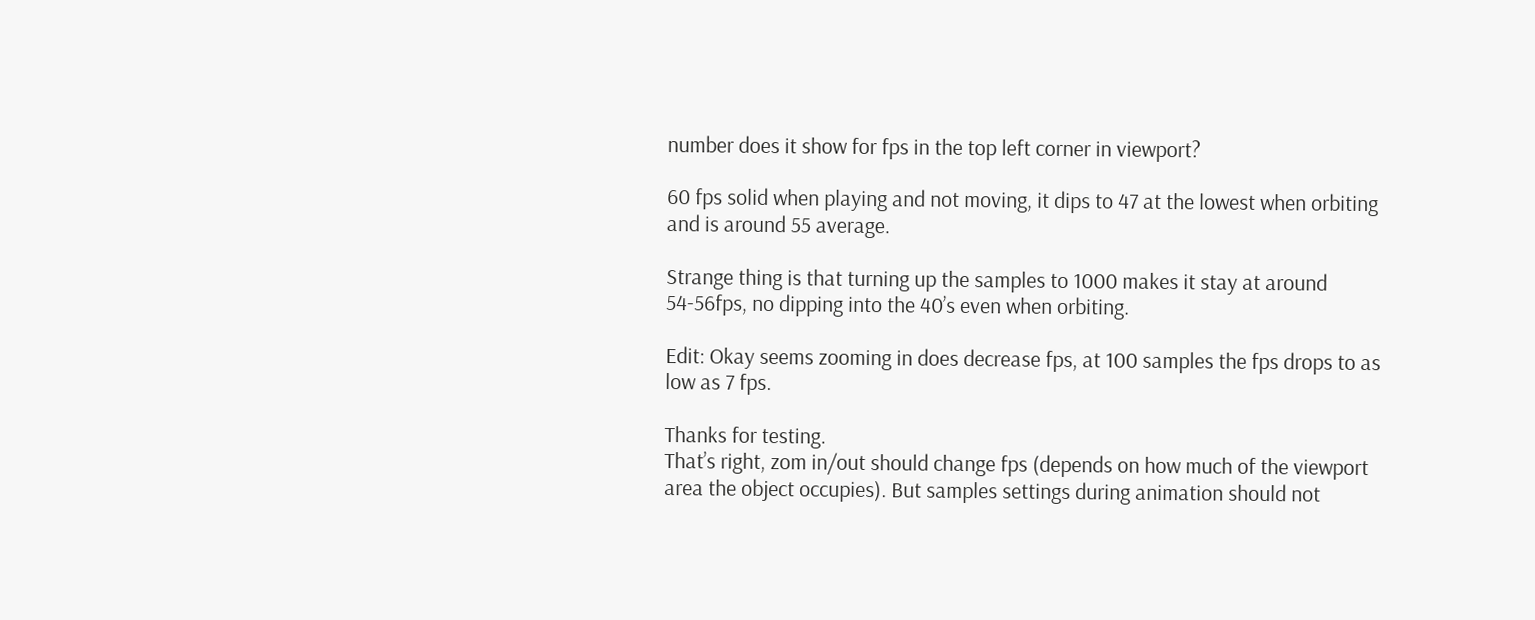number does it show for fps in the top left corner in viewport?

60 fps solid when playing and not moving, it dips to 47 at the lowest when orbiting and is around 55 average.

Strange thing is that turning up the samples to 1000 makes it stay at around 54-56fps, no dipping into the 40’s even when orbiting.

Edit: Okay seems zooming in does decrease fps, at 100 samples the fps drops to as low as 7 fps.

Thanks for testing.
That’s right, zom in/out should change fps (depends on how much of the viewport area the object occupies). But samples settings during animation should not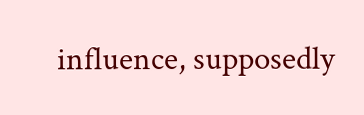influence, supposedly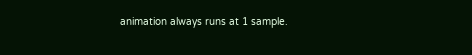animation always runs at 1 sample.